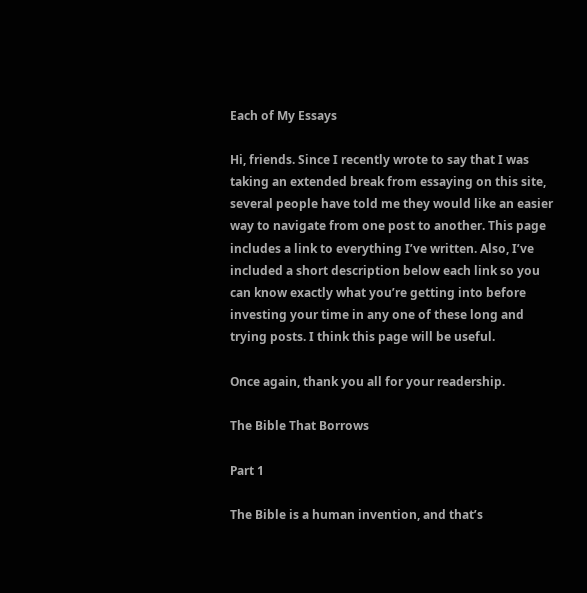Each of My Essays

Hi, friends. Since I recently wrote to say that I was taking an extended break from essaying on this site, several people have told me they would like an easier way to navigate from one post to another. This page includes a link to everything I’ve written. Also, I’ve included a short description below each link so you can know exactly what you’re getting into before investing your time in any one of these long and trying posts. I think this page will be useful.

Once again, thank you all for your readership.

The Bible That Borrows

Part 1

The Bible is a human invention, and that’s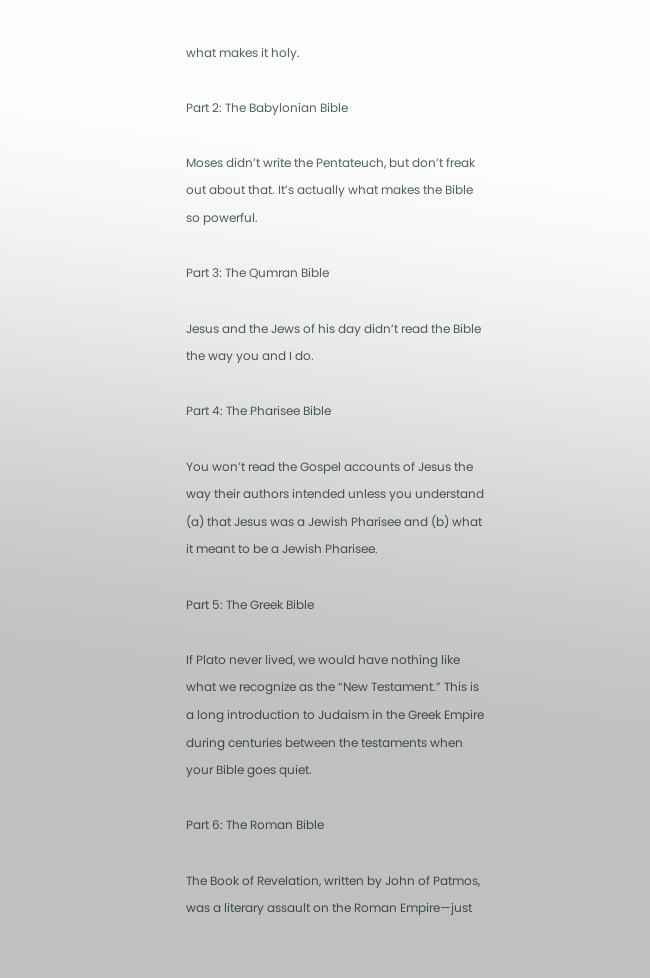what makes it holy.

Part 2: The Babylonian Bible

Moses didn’t write the Pentateuch, but don’t freak out about that. It’s actually what makes the Bible so powerful.

Part 3: The Qumran Bible

Jesus and the Jews of his day didn’t read the Bible the way you and I do.

Part 4: The Pharisee Bible

You won’t read the Gospel accounts of Jesus the way their authors intended unless you understand (a) that Jesus was a Jewish Pharisee and (b) what it meant to be a Jewish Pharisee.

Part 5: The Greek Bible

If Plato never lived, we would have nothing like what we recognize as the “New Testament.” This is a long introduction to Judaism in the Greek Empire during centuries between the testaments when your Bible goes quiet.

Part 6: The Roman Bible

The Book of Revelation, written by John of Patmos, was a literary assault on the Roman Empire—just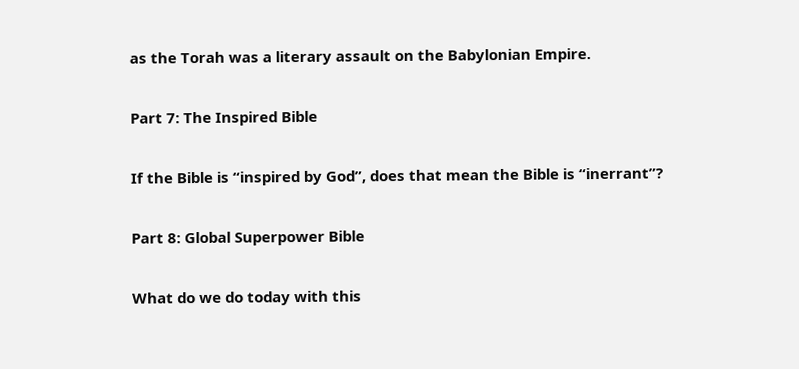as the Torah was a literary assault on the Babylonian Empire.

Part 7: The Inspired Bible

If the Bible is “inspired by God”, does that mean the Bible is “inerrant”?

Part 8: Global Superpower Bible

What do we do today with this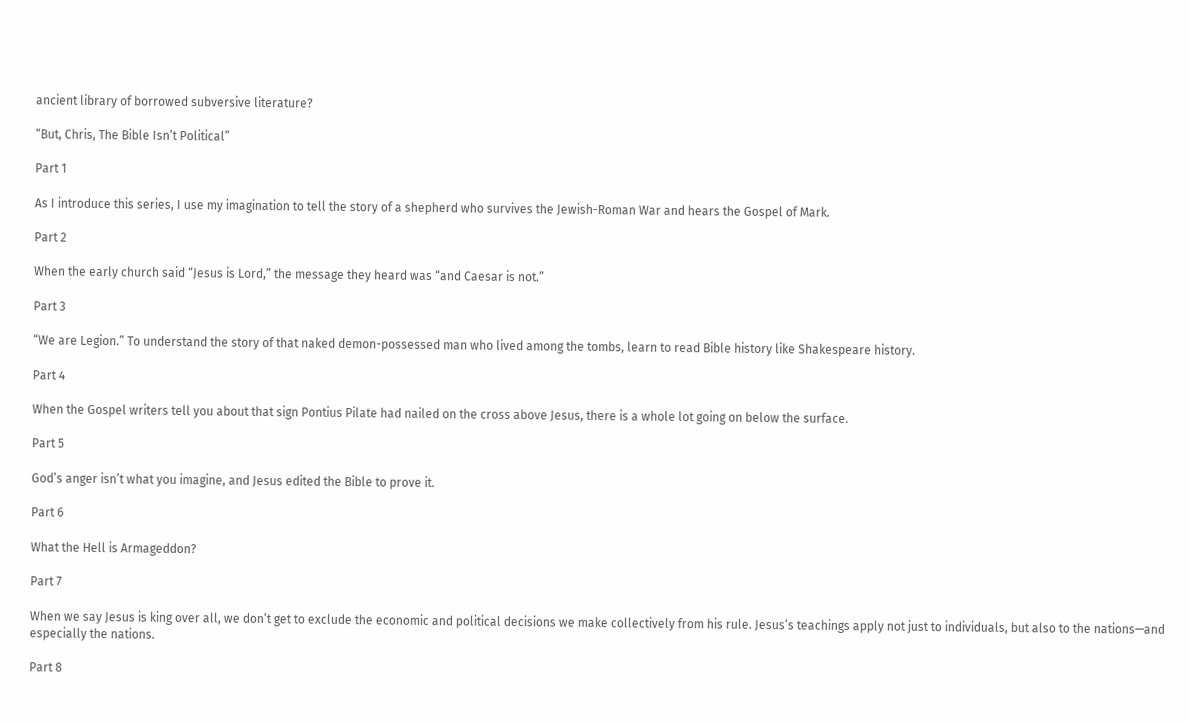ancient library of borrowed subversive literature?

“But, Chris, The Bible Isn’t Political”

Part 1

As I introduce this series, I use my imagination to tell the story of a shepherd who survives the Jewish-Roman War and hears the Gospel of Mark.

Part 2

When the early church said “Jesus is Lord,” the message they heard was “and Caesar is not.”

Part 3

“We are Legion.” To understand the story of that naked demon-possessed man who lived among the tombs, learn to read Bible history like Shakespeare history.

Part 4

When the Gospel writers tell you about that sign Pontius Pilate had nailed on the cross above Jesus, there is a whole lot going on below the surface.

Part 5

God’s anger isn’t what you imagine, and Jesus edited the Bible to prove it.

Part 6

What the Hell is Armageddon?

Part 7

When we say Jesus is king over all, we don’t get to exclude the economic and political decisions we make collectively from his rule. Jesus’s teachings apply not just to individuals, but also to the nations—and especially the nations.

Part 8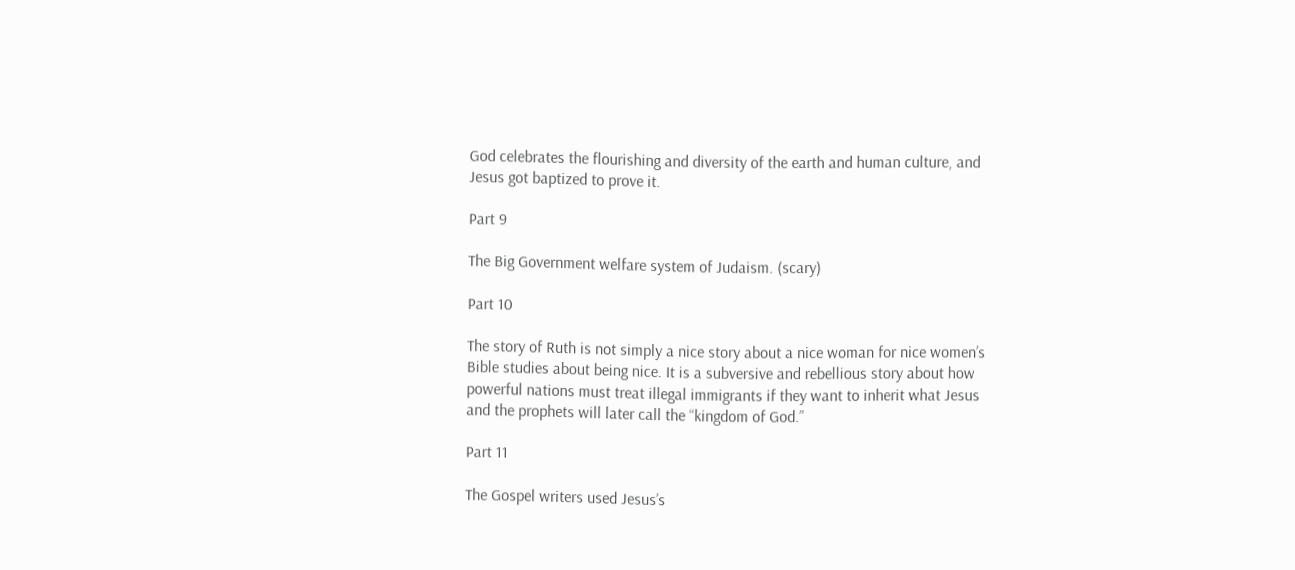God celebrates the flourishing and diversity of the earth and human culture, and Jesus got baptized to prove it.

Part 9

The Big Government welfare system of Judaism. (scary)

Part 10

The story of Ruth is not simply a nice story about a nice woman for nice women’s Bible studies about being nice. It is a subversive and rebellious story about how powerful nations must treat illegal immigrants if they want to inherit what Jesus and the prophets will later call the “kingdom of God.”

Part 11

The Gospel writers used Jesus’s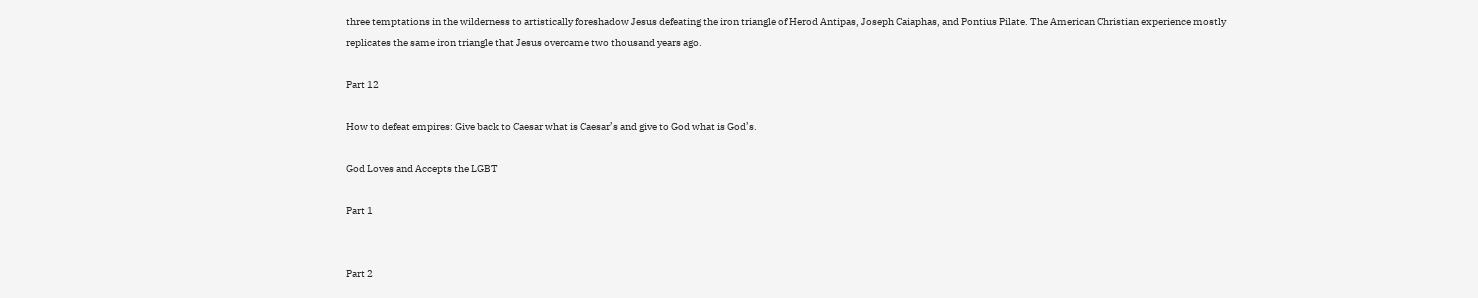three temptations in the wilderness to artistically foreshadow Jesus defeating the iron triangle of Herod Antipas, Joseph Caiaphas, and Pontius Pilate. The American Christian experience mostly replicates the same iron triangle that Jesus overcame two thousand years ago.

Part 12

How to defeat empires: Give back to Caesar what is Caesar’s and give to God what is God’s.

God Loves and Accepts the LGBT

Part 1


Part 2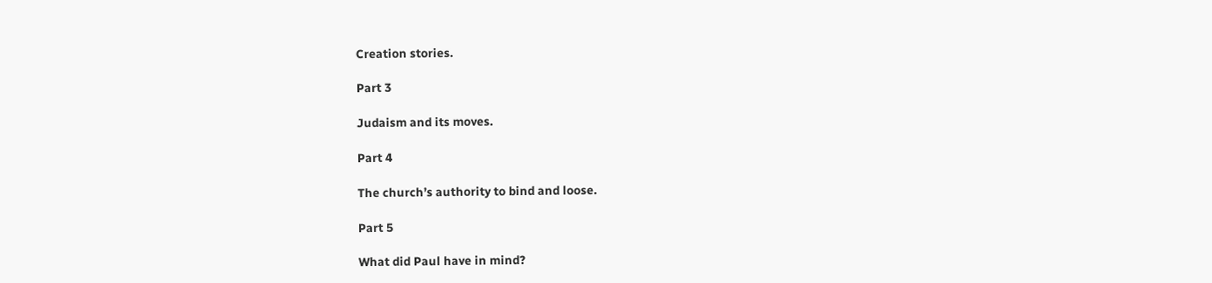Creation stories.

Part 3

Judaism and its moves.

Part 4

The church’s authority to bind and loose.

Part 5

What did Paul have in mind?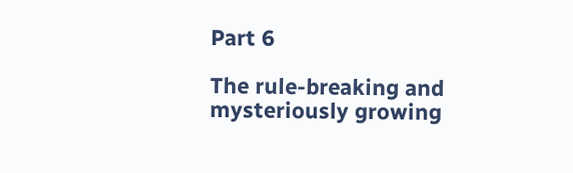Part 6

The rule-breaking and mysteriously growing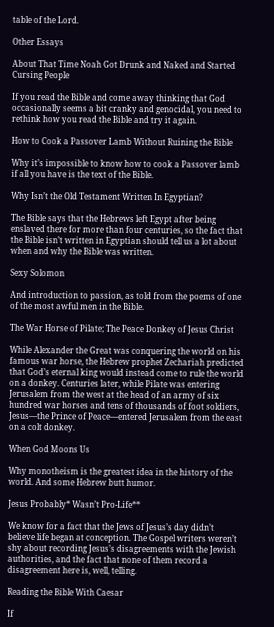table of the Lord.

Other Essays

About That Time Noah Got Drunk and Naked and Started Cursing People

If you read the Bible and come away thinking that God occasionally seems a bit cranky and genocidal, you need to rethink how you read the Bible and try it again.

How to Cook a Passover Lamb Without Ruining the Bible

Why it’s impossible to know how to cook a Passover lamb if all you have is the text of the Bible.

Why Isn’t the Old Testament Written In Egyptian?

The Bible says that the Hebrews left Egypt after being enslaved there for more than four centuries, so the fact that the Bible isn’t written in Egyptian should tell us a lot about when and why the Bible was written.

Sexy Solomon

And introduction to passion, as told from the poems of one of the most awful men in the Bible.

The War Horse of Pilate; The Peace Donkey of Jesus Christ

While Alexander the Great was conquering the world on his famous war horse, the Hebrew prophet Zechariah predicted that God’s eternal king would instead come to rule the world on a donkey. Centuries later, while Pilate was entering Jerusalem from the west at the head of an army of six hundred war horses and tens of thousands of foot soldiers, Jesus—the Prince of Peace—entered Jerusalem from the east on a colt donkey.

When God Moons Us

Why monotheism is the greatest idea in the history of the world. And some Hebrew butt humor.

Jesus Probably* Wasn’t Pro-Life**

We know for a fact that the Jews of Jesus’s day didn’t believe life began at conception. The Gospel writers weren’t shy about recording Jesus’s disagreements with the Jewish authorities, and the fact that none of them record a disagreement here is, well, telling.

Reading the Bible With Caesar

If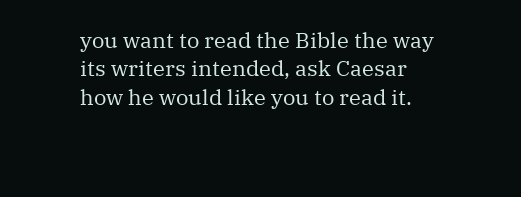you want to read the Bible the way its writers intended, ask Caesar how he would like you to read it.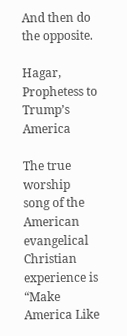And then do the opposite.

Hagar, Prophetess to Trump’s America

The true worship song of the American evangelical Christian experience is “Make America Like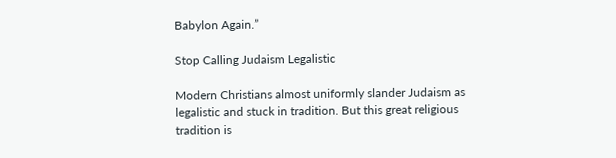Babylon Again.”

Stop Calling Judaism Legalistic

Modern Christians almost uniformly slander Judaism as legalistic and stuck in tradition. But this great religious tradition is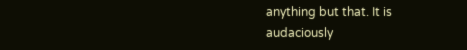anything but that. It is audaciously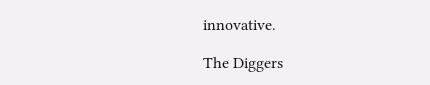innovative.

The Diggers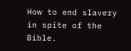How to end slavery in spite of the Bible.